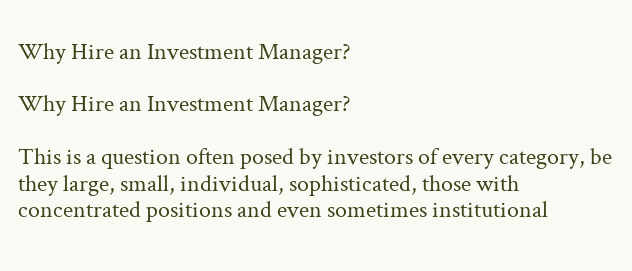Why Hire an Investment Manager?

Why Hire an Investment Manager?

This is a question often posed by investors of every category, be they large, small, individual, sophisticated, those with concentrated positions and even sometimes institutional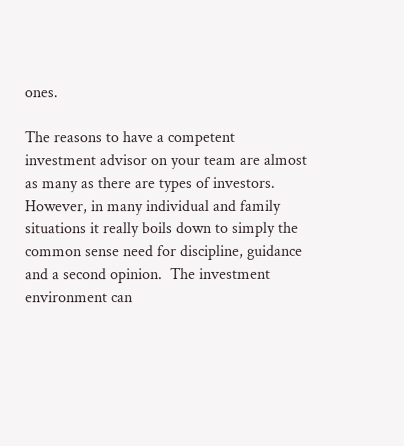ones.

The reasons to have a competent investment advisor on your team are almost as many as there are types of investors.  However, in many individual and family situations it really boils down to simply the common sense need for discipline, guidance and a second opinion.  The investment environment can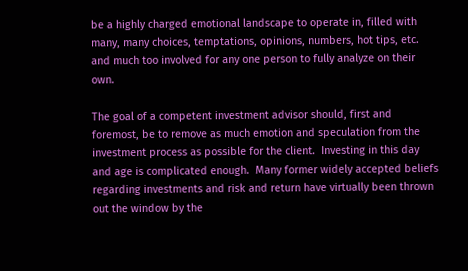be a highly charged emotional landscape to operate in, filled with many, many choices, temptations, opinions, numbers, hot tips, etc. and much too involved for any one person to fully analyze on their own.

The goal of a competent investment advisor should, first and foremost, be to remove as much emotion and speculation from the investment process as possible for the client.  Investing in this day and age is complicated enough.  Many former widely accepted beliefs regarding investments and risk and return have virtually been thrown out the window by the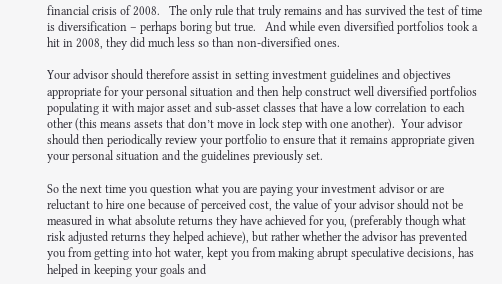financial crisis of 2008.   The only rule that truly remains and has survived the test of time is diversification – perhaps boring but true.   And while even diversified portfolios took a hit in 2008, they did much less so than non-diversified ones.

Your advisor should therefore assist in setting investment guidelines and objectives appropriate for your personal situation and then help construct well diversified portfolios populating it with major asset and sub-asset classes that have a low correlation to each other (this means assets that don’t move in lock step with one another).  Your advisor should then periodically review your portfolio to ensure that it remains appropriate given your personal situation and the guidelines previously set.

So the next time you question what you are paying your investment advisor or are reluctant to hire one because of perceived cost, the value of your advisor should not be measured in what absolute returns they have achieved for you, (preferably though what risk adjusted returns they helped achieve), but rather whether the advisor has prevented you from getting into hot water, kept you from making abrupt speculative decisions, has helped in keeping your goals and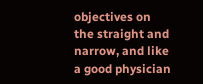objectives on the straight and narrow, and like a good physician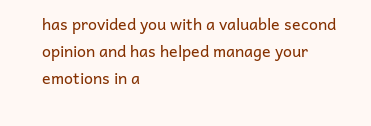has provided you with a valuable second opinion and has helped manage your emotions in a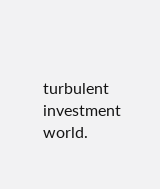turbulent investment world.